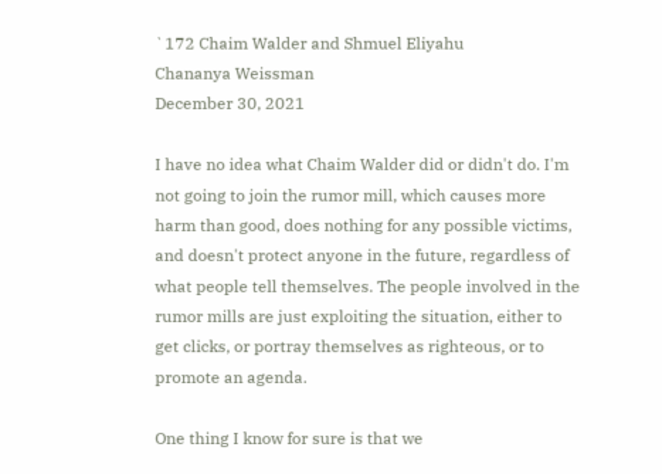`172 Chaim Walder and Shmuel Eliyahu
Chananya Weissman
December 30, 2021

I have no idea what Chaim Walder did or didn't do. I'm not going to join the rumor mill, which causes more harm than good, does nothing for any possible victims, and doesn't protect anyone in the future, regardless of what people tell themselves. The people involved in the rumor mills are just exploiting the situation, either to get clicks, or portray themselves as righteous, or to promote an agenda.

One thing I know for sure is that we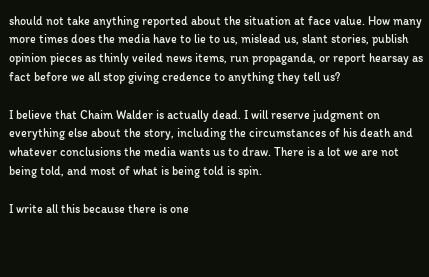should not take anything reported about the situation at face value. How many more times does the media have to lie to us, mislead us, slant stories, publish opinion pieces as thinly veiled news items, run propaganda, or report hearsay as fact before we all stop giving credence to anything they tell us?

I believe that Chaim Walder is actually dead. I will reserve judgment on everything else about the story, including the circumstances of his death and whatever conclusions the media wants us to draw. There is a lot we are not being told, and most of what is being told is spin.

I write all this because there is one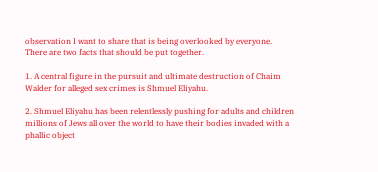observation I want to share that is being overlooked by everyone. There are two facts that should be put together.

1. A central figure in the pursuit and ultimate destruction of Chaim Walder for alleged sex crimes is Shmuel Eliyahu.

2. Shmuel Eliyahu has been relentlessly pushing for adults and children millions of Jews all over the world to have their bodies invaded with a phallic object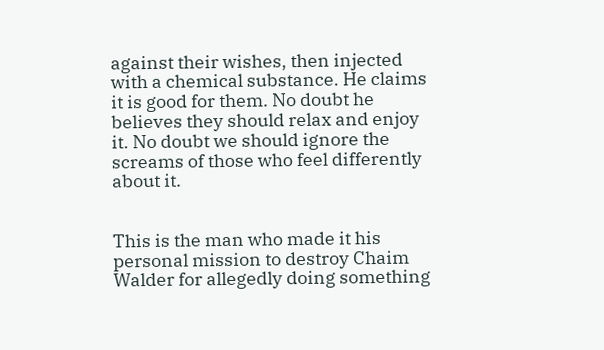against their wishes, then injected with a chemical substance. He claims it is good for them. No doubt he believes they should relax and enjoy it. No doubt we should ignore the screams of those who feel differently about it.


This is the man who made it his personal mission to destroy Chaim Walder for allegedly doing something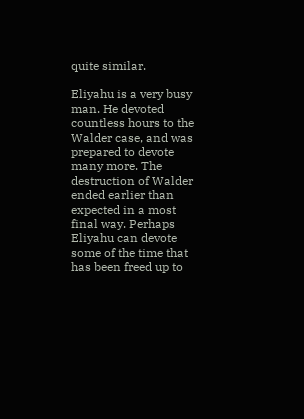quite similar.

Eliyahu is a very busy man. He devoted countless hours to the Walder case, and was prepared to devote many more. The destruction of Walder ended earlier than expected in a most final way. Perhaps Eliyahu can devote some of the time that has been freed up to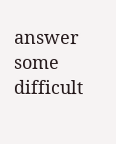answer some difficult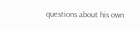questions about his own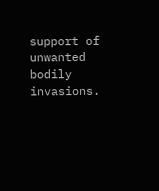support of unwanted bodily invasions.